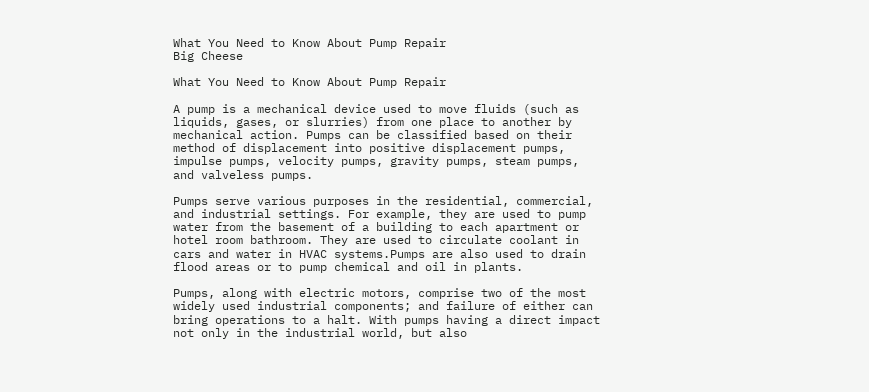What You Need to Know About Pump Repair
Big Cheese

What You Need to Know About Pump Repair

A pump is a mechanical device used to move fluids (such as liquids, gases, or slurries) from one place to another by mechanical action. Pumps can be classified based on their method of displacement into positive displacement pumps, impulse pumps, velocity pumps, gravity pumps, steam pumps, and valveless pumps.

Pumps serve various purposes in the residential, commercial, and industrial settings. For example, they are used to pump water from the basement of a building to each apartment or hotel room bathroom. They are used to circulate coolant in cars and water in HVAC systems.Pumps are also used to drain flood areas or to pump chemical and oil in plants.

Pumps, along with electric motors, comprise two of the most widely used industrial components; and failure of either can bring operations to a halt. With pumps having a direct impact not only in the industrial world, but also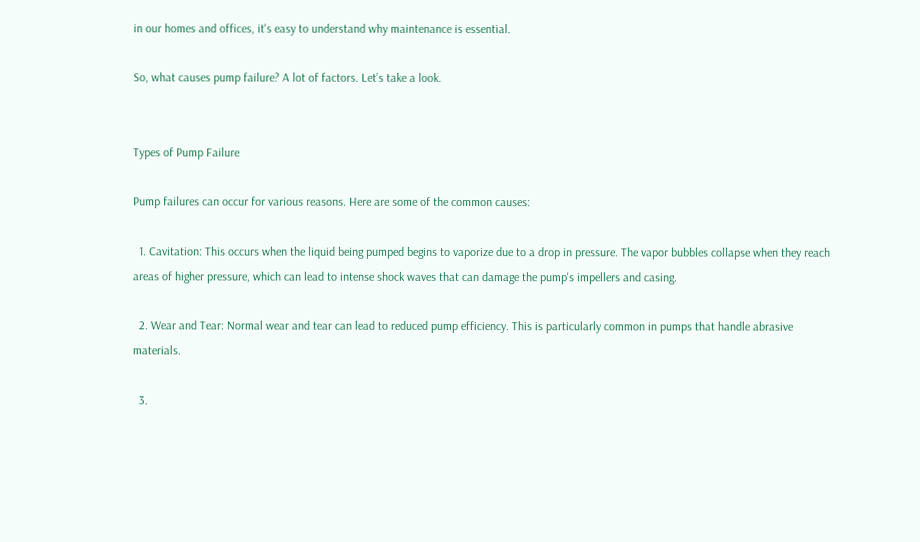in our homes and offices, it's easy to understand why maintenance is essential.

So, what causes pump failure? A lot of factors. Let’s take a look.


Types of Pump Failure

Pump failures can occur for various reasons. Here are some of the common causes:

  1. Cavitation: This occurs when the liquid being pumped begins to vaporize due to a drop in pressure. The vapor bubbles collapse when they reach areas of higher pressure, which can lead to intense shock waves that can damage the pump's impellers and casing.

  2. Wear and Tear: Normal wear and tear can lead to reduced pump efficiency. This is particularly common in pumps that handle abrasive materials.

  3.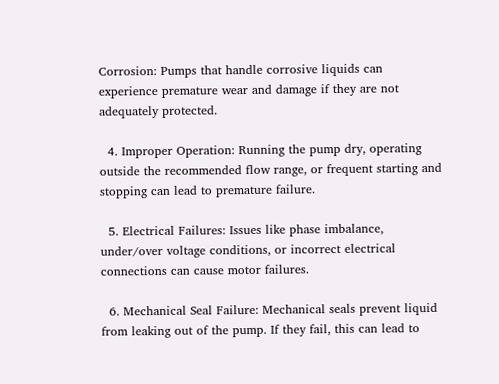Corrosion: Pumps that handle corrosive liquids can experience premature wear and damage if they are not adequately protected.

  4. Improper Operation: Running the pump dry, operating outside the recommended flow range, or frequent starting and stopping can lead to premature failure.

  5. Electrical Failures: Issues like phase imbalance, under/over voltage conditions, or incorrect electrical connections can cause motor failures.

  6. Mechanical Seal Failure: Mechanical seals prevent liquid from leaking out of the pump. If they fail, this can lead to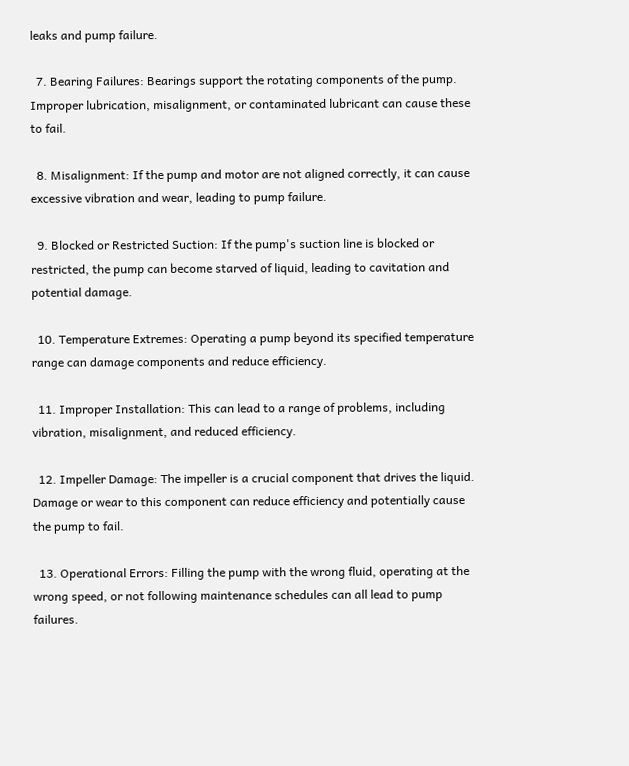leaks and pump failure.

  7. Bearing Failures: Bearings support the rotating components of the pump. Improper lubrication, misalignment, or contaminated lubricant can cause these to fail.

  8. Misalignment: If the pump and motor are not aligned correctly, it can cause excessive vibration and wear, leading to pump failure.

  9. Blocked or Restricted Suction: If the pump's suction line is blocked or restricted, the pump can become starved of liquid, leading to cavitation and potential damage.

  10. Temperature Extremes: Operating a pump beyond its specified temperature range can damage components and reduce efficiency.

  11. Improper Installation: This can lead to a range of problems, including vibration, misalignment, and reduced efficiency.

  12. Impeller Damage: The impeller is a crucial component that drives the liquid. Damage or wear to this component can reduce efficiency and potentially cause the pump to fail.

  13. Operational Errors: Filling the pump with the wrong fluid, operating at the wrong speed, or not following maintenance schedules can all lead to pump failures.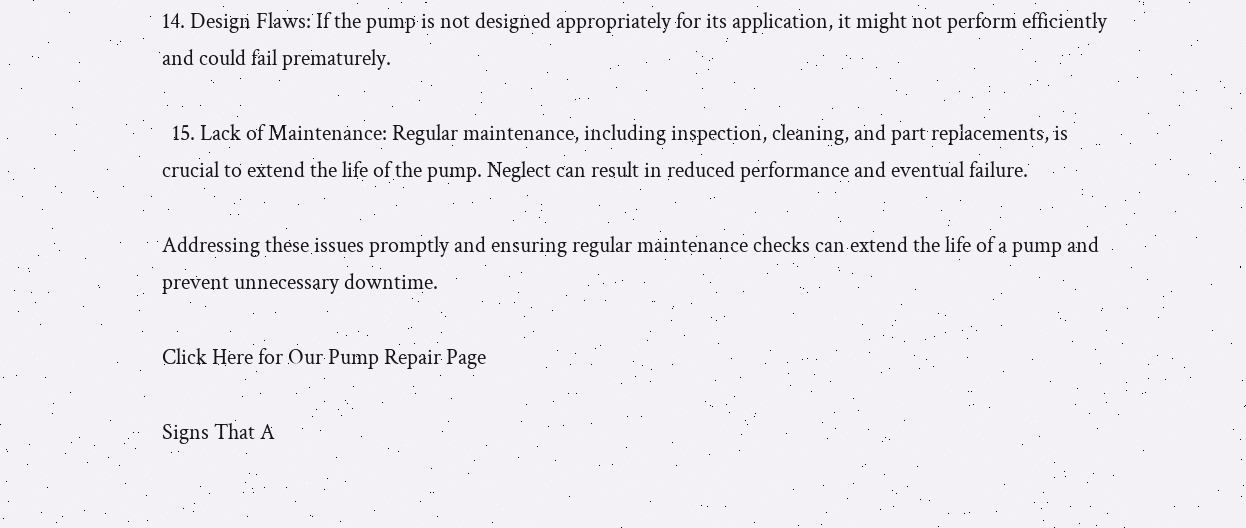14. Design Flaws: If the pump is not designed appropriately for its application, it might not perform efficiently and could fail prematurely.

  15. Lack of Maintenance: Regular maintenance, including inspection, cleaning, and part replacements, is crucial to extend the life of the pump. Neglect can result in reduced performance and eventual failure.

Addressing these issues promptly and ensuring regular maintenance checks can extend the life of a pump and prevent unnecessary downtime.

Click Here for Our Pump Repair Page

Signs That A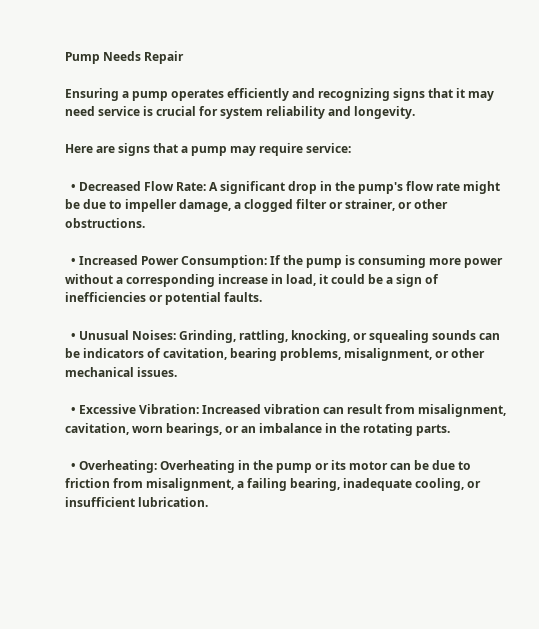Pump Needs Repair

Ensuring a pump operates efficiently and recognizing signs that it may need service is crucial for system reliability and longevity.

Here are signs that a pump may require service:

  • Decreased Flow Rate: A significant drop in the pump's flow rate might be due to impeller damage, a clogged filter or strainer, or other obstructions.

  • Increased Power Consumption: If the pump is consuming more power without a corresponding increase in load, it could be a sign of inefficiencies or potential faults.

  • Unusual Noises: Grinding, rattling, knocking, or squealing sounds can be indicators of cavitation, bearing problems, misalignment, or other mechanical issues.

  • Excessive Vibration: Increased vibration can result from misalignment, cavitation, worn bearings, or an imbalance in the rotating parts.

  • Overheating: Overheating in the pump or its motor can be due to friction from misalignment, a failing bearing, inadequate cooling, or insufficient lubrication.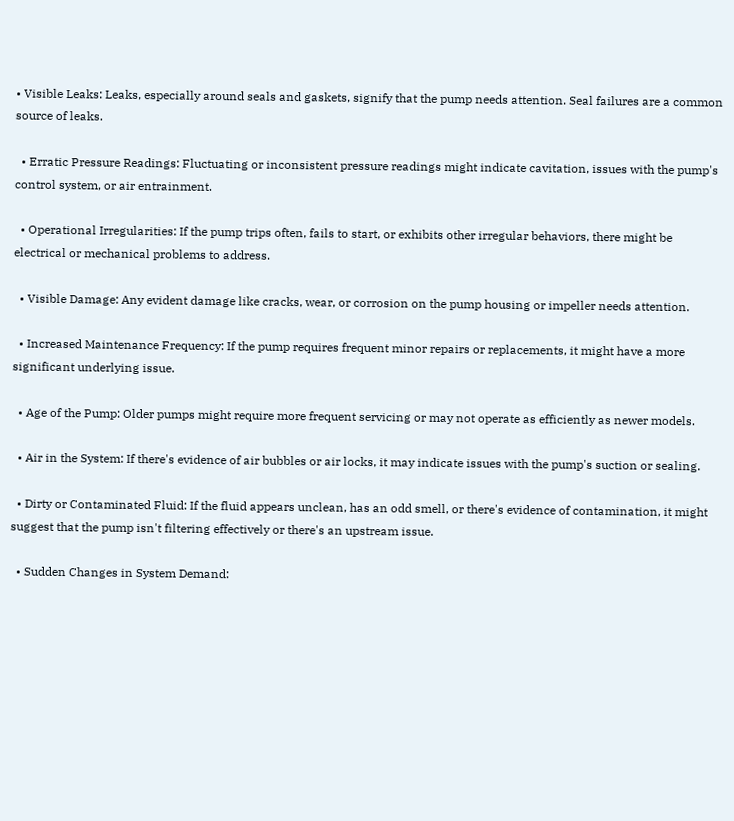• Visible Leaks: Leaks, especially around seals and gaskets, signify that the pump needs attention. Seal failures are a common source of leaks.

  • Erratic Pressure Readings: Fluctuating or inconsistent pressure readings might indicate cavitation, issues with the pump's control system, or air entrainment.

  • Operational Irregularities: If the pump trips often, fails to start, or exhibits other irregular behaviors, there might be electrical or mechanical problems to address.

  • Visible Damage: Any evident damage like cracks, wear, or corrosion on the pump housing or impeller needs attention.

  • Increased Maintenance Frequency: If the pump requires frequent minor repairs or replacements, it might have a more significant underlying issue.

  • Age of the Pump: Older pumps might require more frequent servicing or may not operate as efficiently as newer models.

  • Air in the System: If there's evidence of air bubbles or air locks, it may indicate issues with the pump's suction or sealing.

  • Dirty or Contaminated Fluid: If the fluid appears unclean, has an odd smell, or there's evidence of contamination, it might suggest that the pump isn't filtering effectively or there's an upstream issue.

  • Sudden Changes in System Demand: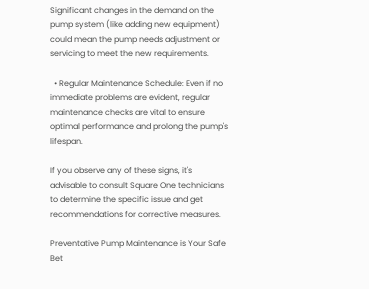Significant changes in the demand on the pump system (like adding new equipment) could mean the pump needs adjustment or servicing to meet the new requirements.

  • Regular Maintenance Schedule: Even if no immediate problems are evident, regular maintenance checks are vital to ensure optimal performance and prolong the pump's lifespan.

If you observe any of these signs, it's advisable to consult Square One technicians to determine the specific issue and get recommendations for corrective measures.

Preventative Pump Maintenance is Your Safe Bet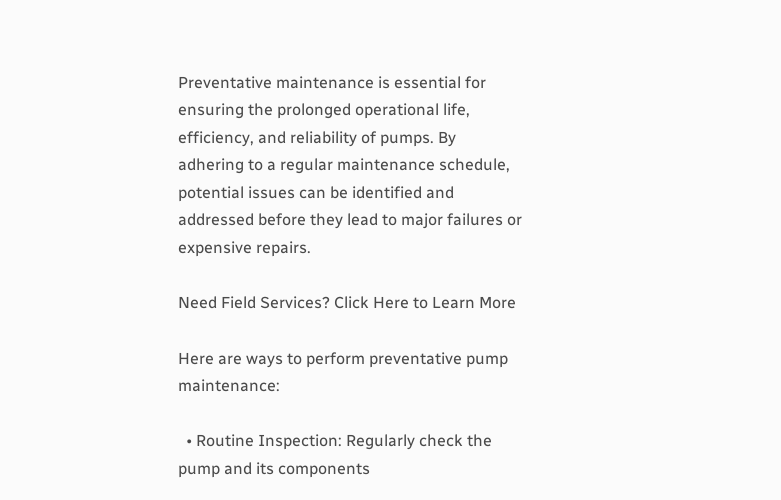Preventative maintenance is essential for ensuring the prolonged operational life, efficiency, and reliability of pumps. By adhering to a regular maintenance schedule, potential issues can be identified and addressed before they lead to major failures or expensive repairs.

Need Field Services? Click Here to Learn More

Here are ways to perform preventative pump maintenance:

  • Routine Inspection: Regularly check the pump and its components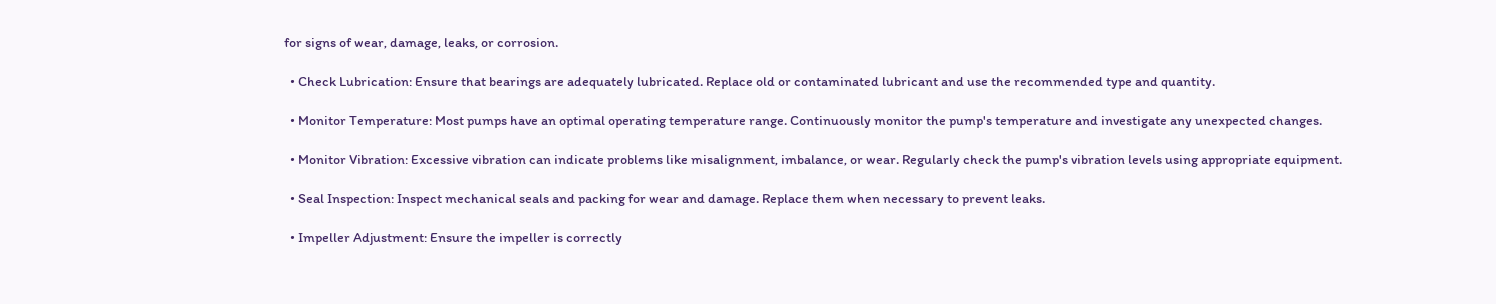for signs of wear, damage, leaks, or corrosion.

  • Check Lubrication: Ensure that bearings are adequately lubricated. Replace old or contaminated lubricant and use the recommended type and quantity.

  • Monitor Temperature: Most pumps have an optimal operating temperature range. Continuously monitor the pump's temperature and investigate any unexpected changes.

  • Monitor Vibration: Excessive vibration can indicate problems like misalignment, imbalance, or wear. Regularly check the pump's vibration levels using appropriate equipment.

  • Seal Inspection: Inspect mechanical seals and packing for wear and damage. Replace them when necessary to prevent leaks.

  • Impeller Adjustment: Ensure the impeller is correctly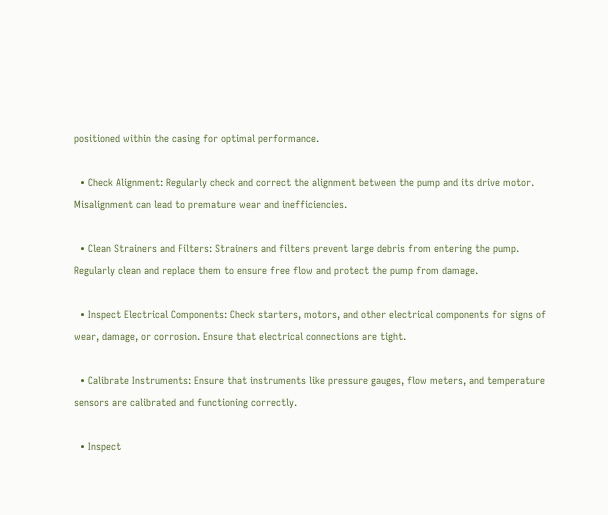positioned within the casing for optimal performance.

  • Check Alignment: Regularly check and correct the alignment between the pump and its drive motor. Misalignment can lead to premature wear and inefficiencies.

  • Clean Strainers and Filters: Strainers and filters prevent large debris from entering the pump. Regularly clean and replace them to ensure free flow and protect the pump from damage.

  • Inspect Electrical Components: Check starters, motors, and other electrical components for signs of wear, damage, or corrosion. Ensure that electrical connections are tight.

  • Calibrate Instruments: Ensure that instruments like pressure gauges, flow meters, and temperature sensors are calibrated and functioning correctly.

  • Inspect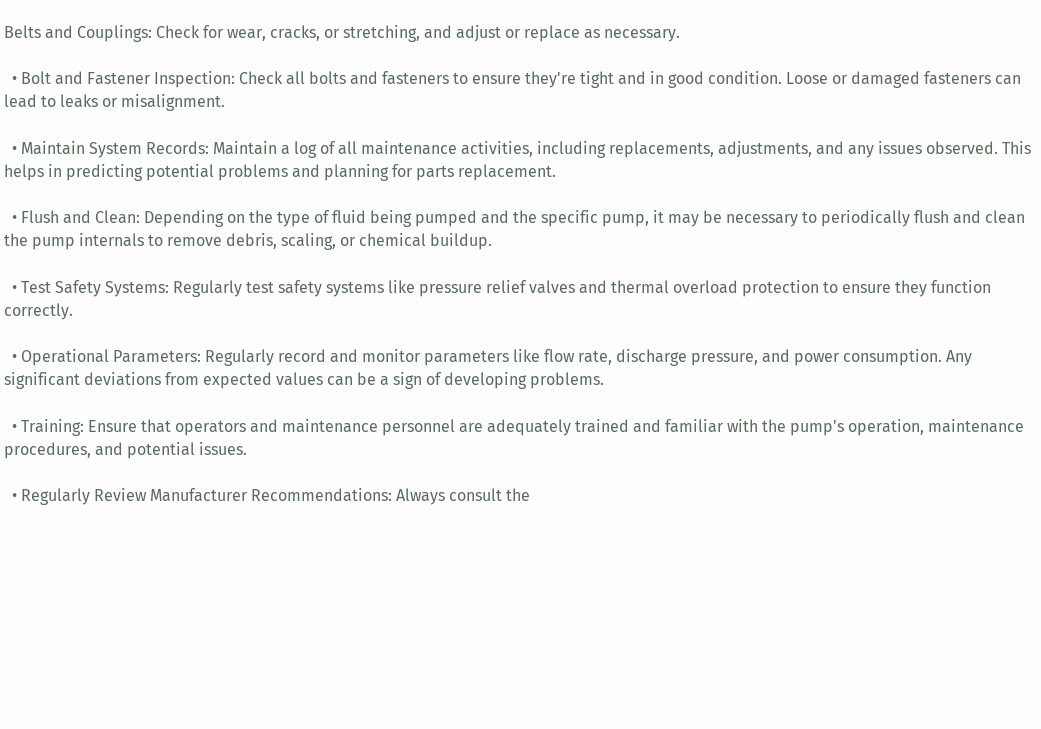Belts and Couplings: Check for wear, cracks, or stretching, and adjust or replace as necessary.

  • Bolt and Fastener Inspection: Check all bolts and fasteners to ensure they're tight and in good condition. Loose or damaged fasteners can lead to leaks or misalignment.

  • Maintain System Records: Maintain a log of all maintenance activities, including replacements, adjustments, and any issues observed. This helps in predicting potential problems and planning for parts replacement.

  • Flush and Clean: Depending on the type of fluid being pumped and the specific pump, it may be necessary to periodically flush and clean the pump internals to remove debris, scaling, or chemical buildup.

  • Test Safety Systems: Regularly test safety systems like pressure relief valves and thermal overload protection to ensure they function correctly.

  • Operational Parameters: Regularly record and monitor parameters like flow rate, discharge pressure, and power consumption. Any significant deviations from expected values can be a sign of developing problems.

  • Training: Ensure that operators and maintenance personnel are adequately trained and familiar with the pump's operation, maintenance procedures, and potential issues.

  • Regularly Review Manufacturer Recommendations: Always consult the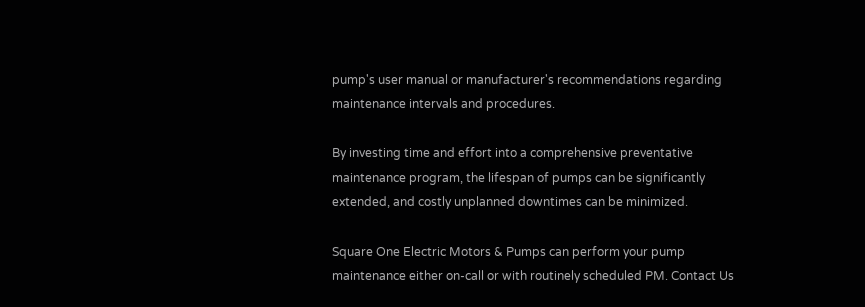pump's user manual or manufacturer's recommendations regarding maintenance intervals and procedures.

By investing time and effort into a comprehensive preventative maintenance program, the lifespan of pumps can be significantly extended, and costly unplanned downtimes can be minimized.

Square One Electric Motors & Pumps can perform your pump maintenance either on-call or with routinely scheduled PM. Contact Us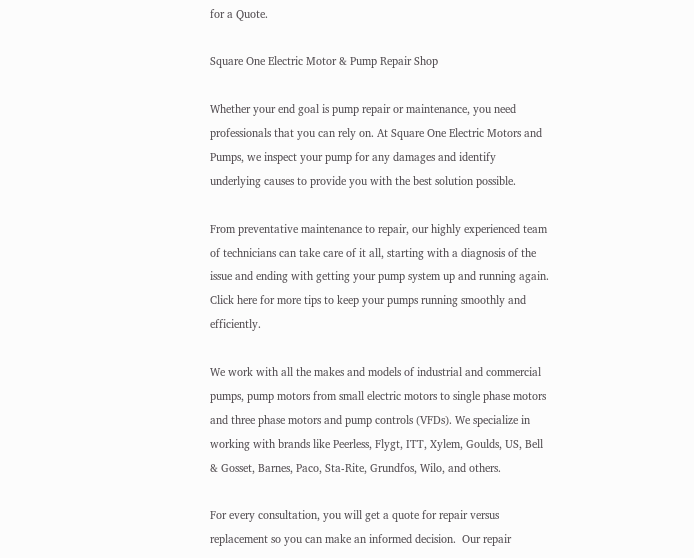for a Quote.

Square One Electric Motor & Pump Repair Shop

Whether your end goal is pump repair or maintenance, you need professionals that you can rely on. At Square One Electric Motors and Pumps, we inspect your pump for any damages and identify underlying causes to provide you with the best solution possible.

From preventative maintenance to repair, our highly experienced team of technicians can take care of it all, starting with a diagnosis of the issue and ending with getting your pump system up and running again. Click here for more tips to keep your pumps running smoothly and efficiently.

We work with all the makes and models of industrial and commercial pumps, pump motors from small electric motors to single phase motors and three phase motors and pump controls (VFDs). We specialize in working with brands like Peerless, Flygt, ITT, Xylem, Goulds, US, Bell & Gosset, Barnes, Paco, Sta-Rite, Grundfos, Wilo, and others.

For every consultation, you will get a quote for repair versus replacement so you can make an informed decision.  Our repair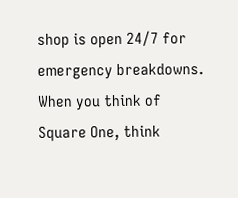shop is open 24/7 for emergency breakdowns. When you think of Square One, think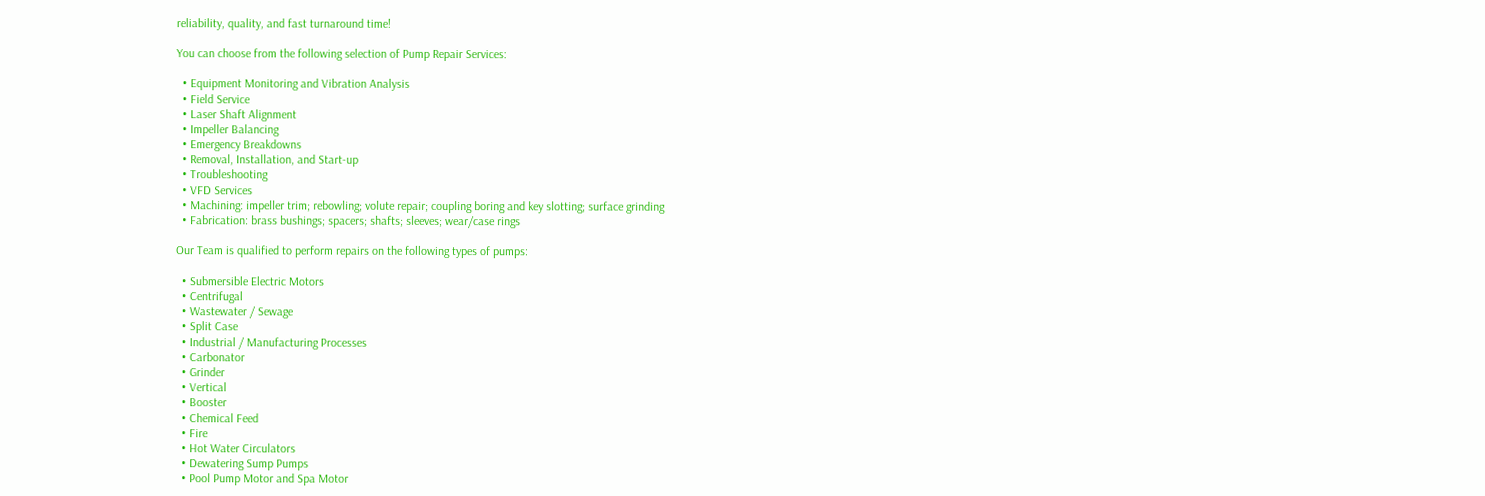reliability, quality, and fast turnaround time!

You can choose from the following selection of Pump Repair Services:

  • Equipment Monitoring and Vibration Analysis
  • Field Service
  • Laser Shaft Alignment
  • Impeller Balancing
  • Emergency Breakdowns
  • Removal, Installation, and Start-up
  • Troubleshooting
  • VFD Services
  • Machining: impeller trim; rebowling; volute repair; coupling boring and key slotting; surface grinding
  • Fabrication: brass bushings; spacers; shafts; sleeves; wear/case rings

Our Team is qualified to perform repairs on the following types of pumps:

  • Submersible Electric Motors
  • Centrifugal
  • Wastewater / Sewage
  • Split Case
  • Industrial / Manufacturing Processes
  • Carbonator
  • Grinder
  • Vertical
  • Booster
  • Chemical Feed
  • Fire
  • Hot Water Circulators
  • Dewatering Sump Pumps
  • Pool Pump Motor and Spa Motor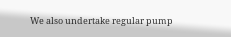We also undertake regular pump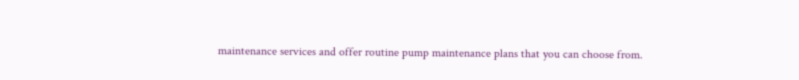maintenance services and offer routine pump maintenance plans that you can choose from.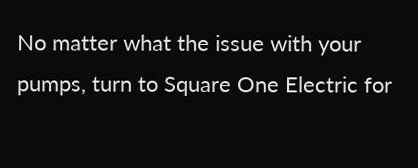No matter what the issue with your pumps, turn to Square One Electric for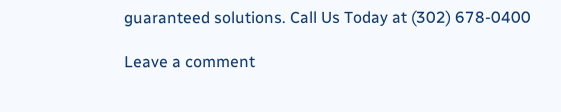guaranteed solutions. Call Us Today at (302) 678-0400

Leave a comment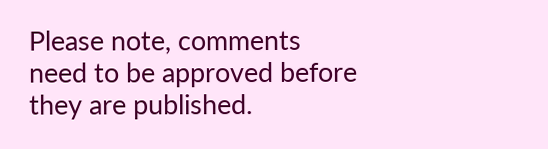Please note, comments need to be approved before they are published.